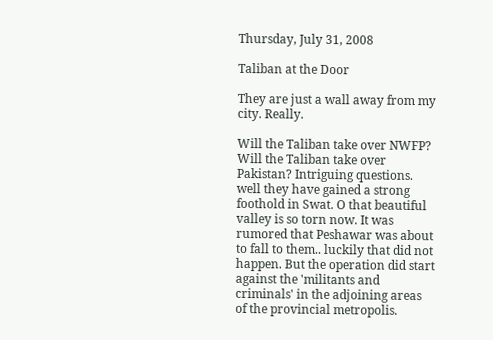Thursday, July 31, 2008

Taliban at the Door

They are just a wall away from my city. Really.

Will the Taliban take over NWFP? Will the Taliban take over Pakistan? Intriguing questions. well they have gained a strong foothold in Swat. O that beautiful valley is so torn now. It was rumored that Peshawar was about to fall to them.. luckily that did not happen. But the operation did start against the 'militants and criminals' in the adjoining areas of the provincial metropolis.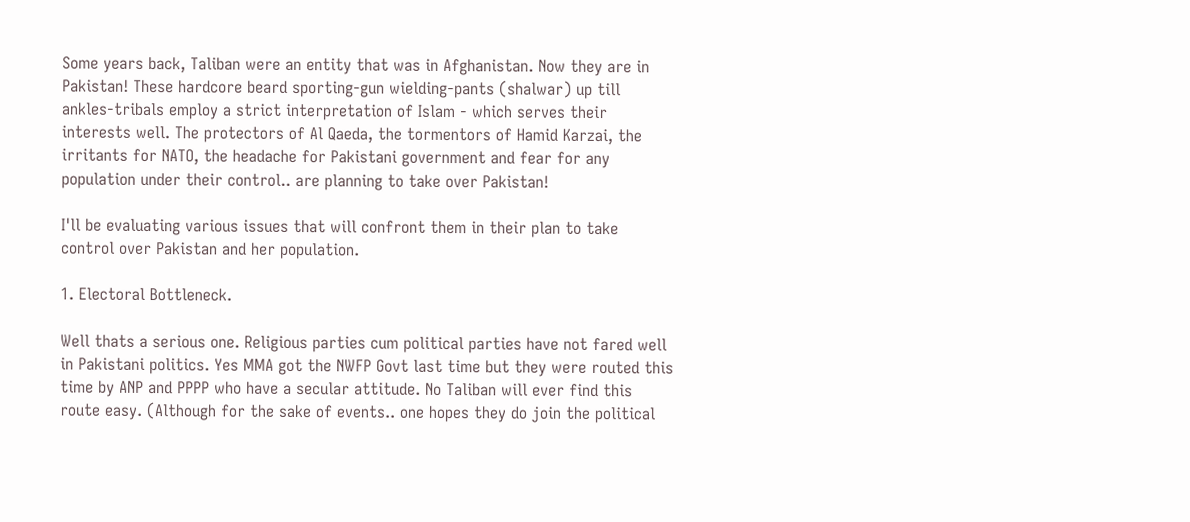Some years back, Taliban were an entity that was in Afghanistan. Now they are in Pakistan! These hardcore beard sporting-gun wielding-pants (shalwar) up till ankles-tribals employ a strict interpretation of Islam - which serves their interests well. The protectors of Al Qaeda, the tormentors of Hamid Karzai, the irritants for NATO, the headache for Pakistani government and fear for any population under their control.. are planning to take over Pakistan!

I'll be evaluating various issues that will confront them in their plan to take control over Pakistan and her population.

1. Electoral Bottleneck.

Well thats a serious one. Religious parties cum political parties have not fared well in Pakistani politics. Yes MMA got the NWFP Govt last time but they were routed this time by ANP and PPPP who have a secular attitude. No Taliban will ever find this route easy. (Although for the sake of events.. one hopes they do join the political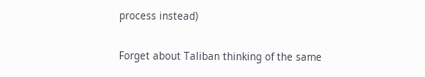process instead)

Forget about Taliban thinking of the same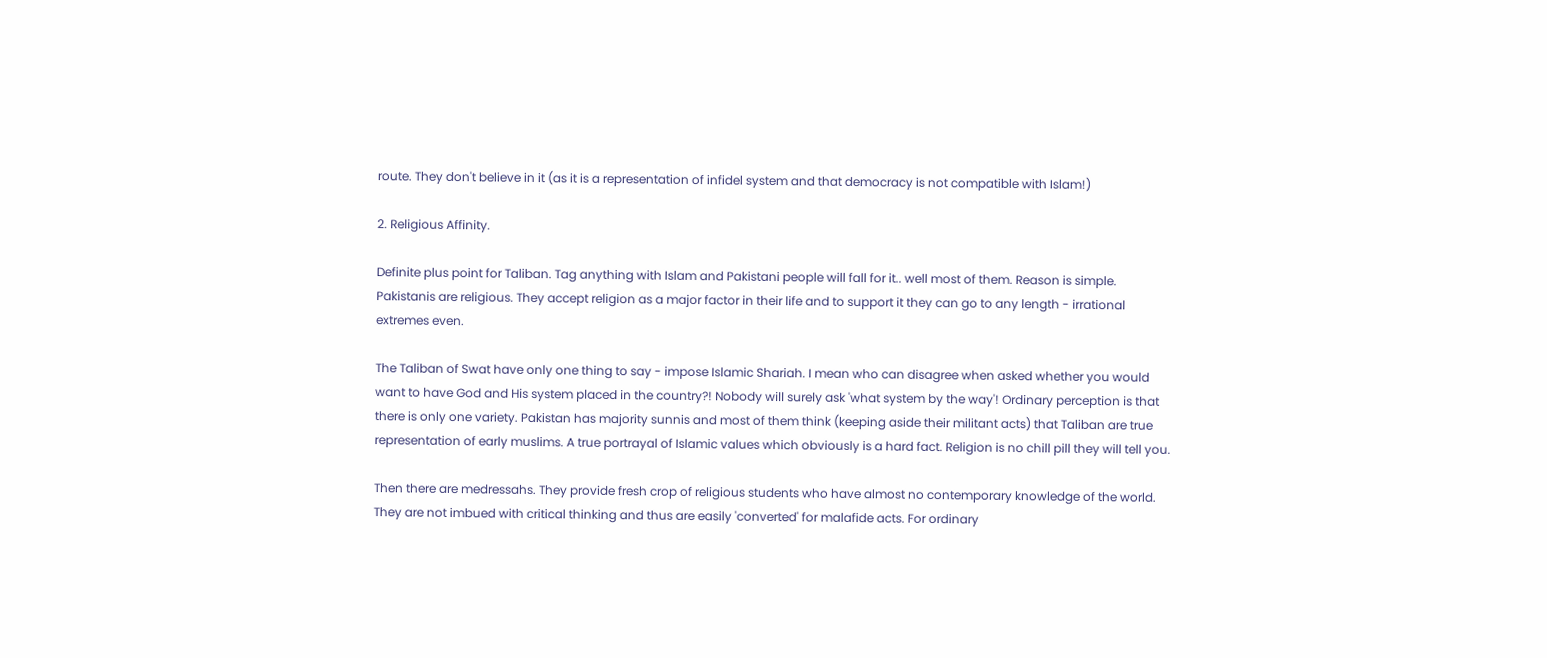route. They don't believe in it (as it is a representation of infidel system and that democracy is not compatible with Islam!)

2. Religious Affinity.

Definite plus point for Taliban. Tag anything with Islam and Pakistani people will fall for it.. well most of them. Reason is simple. Pakistanis are religious. They accept religion as a major factor in their life and to support it they can go to any length - irrational extremes even.

The Taliban of Swat have only one thing to say - impose Islamic Shariah. I mean who can disagree when asked whether you would want to have God and His system placed in the country?! Nobody will surely ask 'what system by the way'! Ordinary perception is that there is only one variety. Pakistan has majority sunnis and most of them think (keeping aside their militant acts) that Taliban are true representation of early muslims. A true portrayal of Islamic values which obviously is a hard fact. Religion is no chill pill they will tell you.

Then there are medressahs. They provide fresh crop of religious students who have almost no contemporary knowledge of the world. They are not imbued with critical thinking and thus are easily 'converted' for malafide acts. For ordinary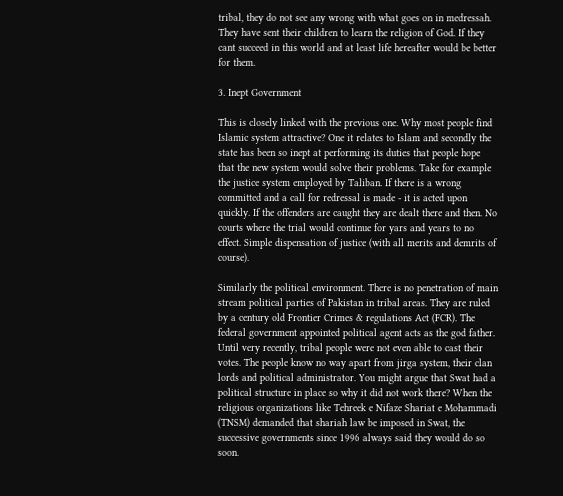tribal, they do not see any wrong with what goes on in medressah. They have sent their children to learn the religion of God. If they cant succeed in this world and at least life hereafter would be better for them.

3. Inept Government

This is closely linked with the previous one. Why most people find Islamic system attractive? One it relates to Islam and secondly the state has been so inept at performing its duties that people hope that the new system would solve their problems. Take for example the justice system employed by Taliban. If there is a wrong committed and a call for redressal is made - it is acted upon quickly. If the offenders are caught they are dealt there and then. No courts where the trial would continue for yars and years to no effect. Simple dispensation of justice (with all merits and demrits of course).

Similarly the political environment. There is no penetration of main stream political parties of Pakistan in tribal areas. They are ruled by a century old Frontier Crimes & regulations Act (FCR). The federal government appointed political agent acts as the god father. Until very recently, tribal people were not even able to cast their votes. The people know no way apart from jirga system, their clan lords and political administrator. You might argue that Swat had a political structure in place so why it did not work there? When the religious organizations like Tehreek e Nifaze Shariat e Mohammadi (TNSM) demanded that shariah law be imposed in Swat, the successive governments since 1996 always said they would do so soon.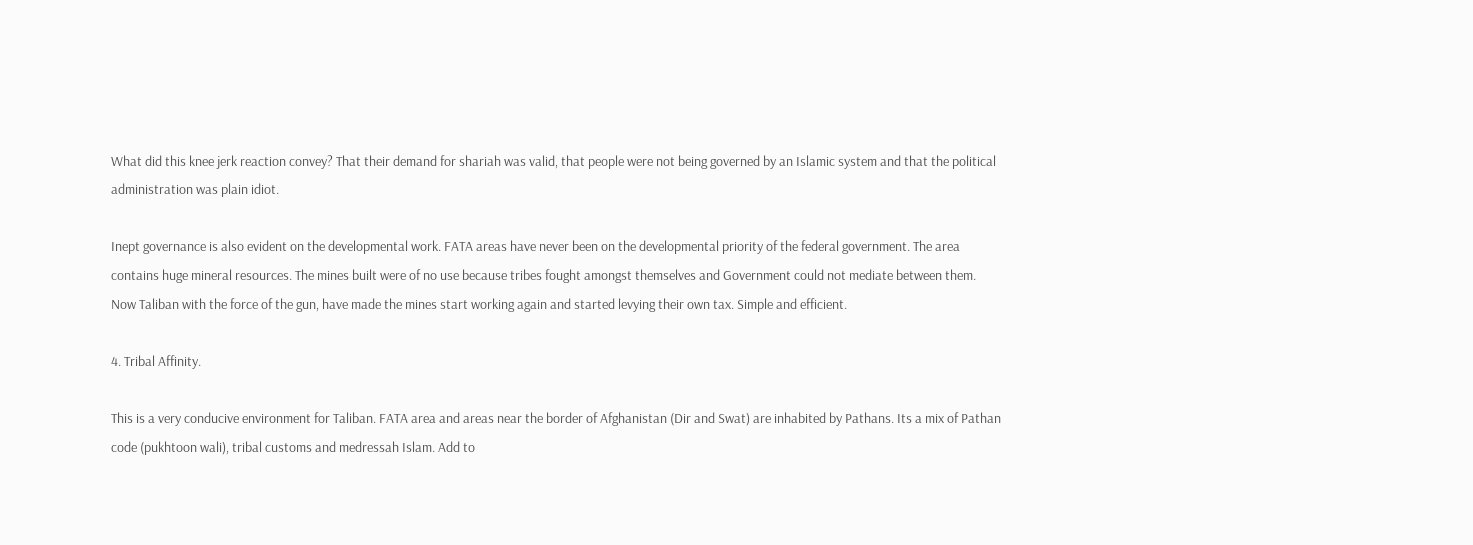What did this knee jerk reaction convey? That their demand for shariah was valid, that people were not being governed by an Islamic system and that the political administration was plain idiot.

Inept governance is also evident on the developmental work. FATA areas have never been on the developmental priority of the federal government. The area contains huge mineral resources. The mines built were of no use because tribes fought amongst themselves and Government could not mediate between them. Now Taliban with the force of the gun, have made the mines start working again and started levying their own tax. Simple and efficient.

4. Tribal Affinity.

This is a very conducive environment for Taliban. FATA area and areas near the border of Afghanistan (Dir and Swat) are inhabited by Pathans. Its a mix of Pathan code (pukhtoon wali), tribal customs and medressah Islam. Add to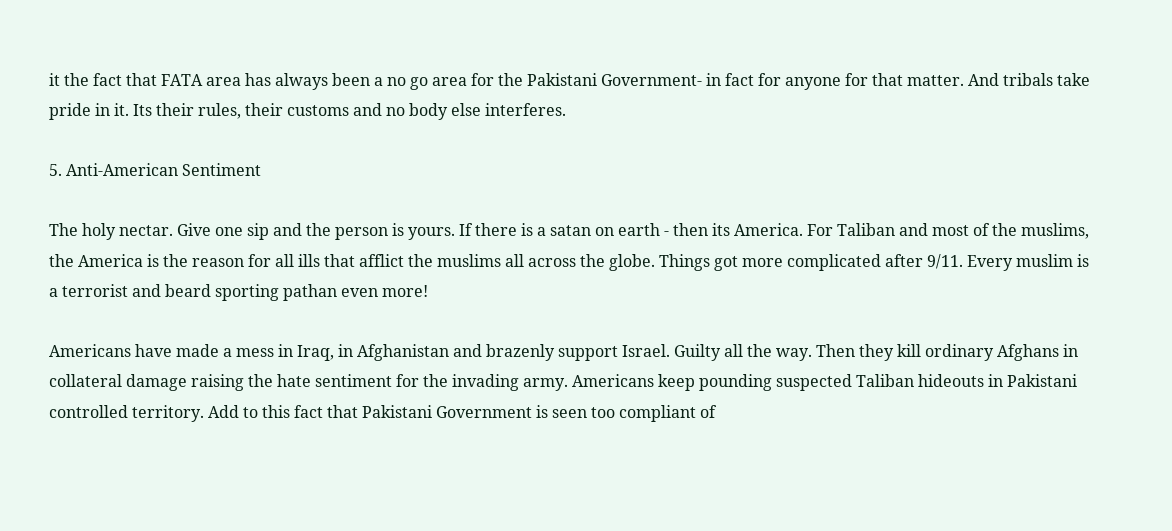it the fact that FATA area has always been a no go area for the Pakistani Government- in fact for anyone for that matter. And tribals take pride in it. Its their rules, their customs and no body else interferes.

5. Anti-American Sentiment

The holy nectar. Give one sip and the person is yours. If there is a satan on earth - then its America. For Taliban and most of the muslims, the America is the reason for all ills that afflict the muslims all across the globe. Things got more complicated after 9/11. Every muslim is a terrorist and beard sporting pathan even more!

Americans have made a mess in Iraq, in Afghanistan and brazenly support Israel. Guilty all the way. Then they kill ordinary Afghans in collateral damage raising the hate sentiment for the invading army. Americans keep pounding suspected Taliban hideouts in Pakistani controlled territory. Add to this fact that Pakistani Government is seen too compliant of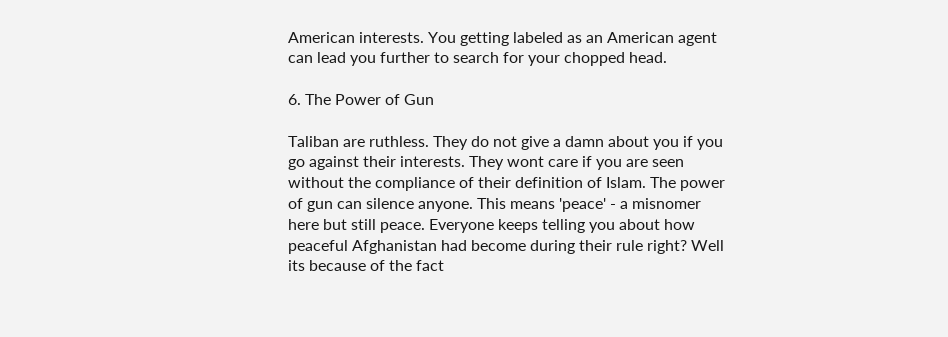American interests. You getting labeled as an American agent can lead you further to search for your chopped head.

6. The Power of Gun

Taliban are ruthless. They do not give a damn about you if you go against their interests. They wont care if you are seen without the compliance of their definition of Islam. The power of gun can silence anyone. This means 'peace' - a misnomer here but still peace. Everyone keeps telling you about how peaceful Afghanistan had become during their rule right? Well its because of the fact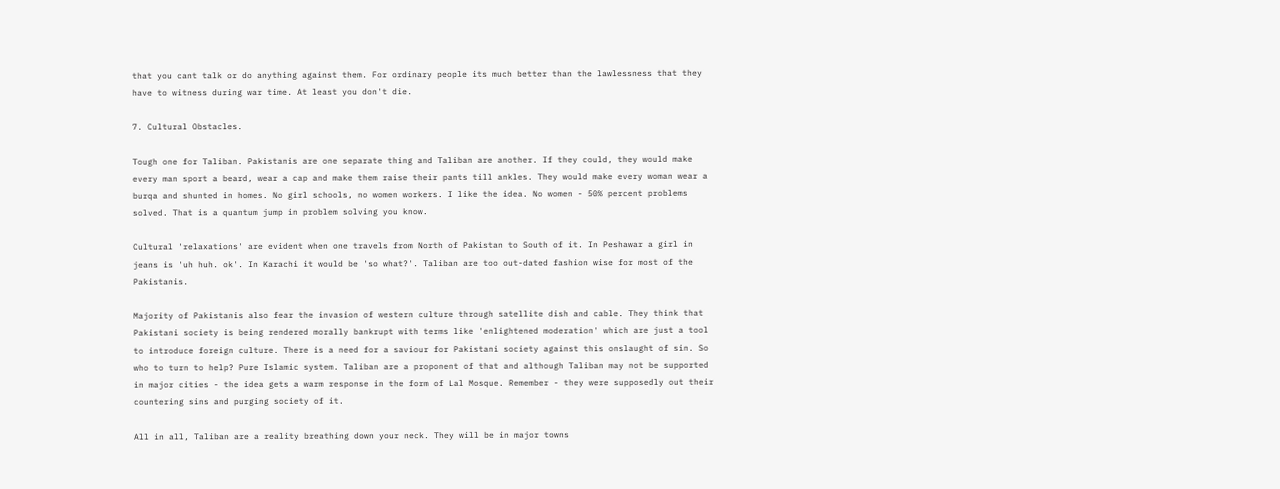that you cant talk or do anything against them. For ordinary people its much better than the lawlessness that they have to witness during war time. At least you don't die.

7. Cultural Obstacles.

Tough one for Taliban. Pakistanis are one separate thing and Taliban are another. If they could, they would make every man sport a beard, wear a cap and make them raise their pants till ankles. They would make every woman wear a burqa and shunted in homes. No girl schools, no women workers. I like the idea. No women - 50% percent problems solved. That is a quantum jump in problem solving you know.

Cultural 'relaxations' are evident when one travels from North of Pakistan to South of it. In Peshawar a girl in jeans is 'uh huh. ok'. In Karachi it would be 'so what?'. Taliban are too out-dated fashion wise for most of the Pakistanis.

Majority of Pakistanis also fear the invasion of western culture through satellite dish and cable. They think that Pakistani society is being rendered morally bankrupt with terms like 'enlightened moderation' which are just a tool to introduce foreign culture. There is a need for a saviour for Pakistani society against this onslaught of sin. So who to turn to help? Pure Islamic system. Taliban are a proponent of that and although Taliban may not be supported in major cities - the idea gets a warm response in the form of Lal Mosque. Remember - they were supposedly out their countering sins and purging society of it.

All in all, Taliban are a reality breathing down your neck. They will be in major towns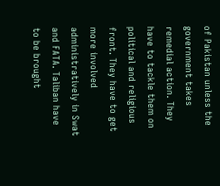of Pakistan unless the government takes remedial action. They have to tackle them on political and religious front. They have to get more involved administratively in Swat and FATA. Taliban have to be brought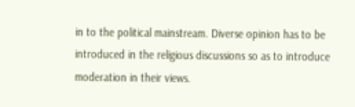in to the political mainstream. Diverse opinion has to be introduced in the religious discussions so as to introduce moderation in their views.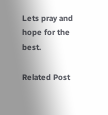Lets pray and hope for the best.

Related Post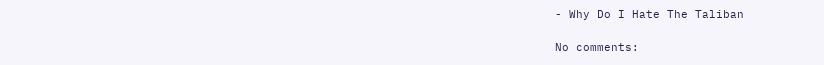- Why Do I Hate The Taliban

No comments: